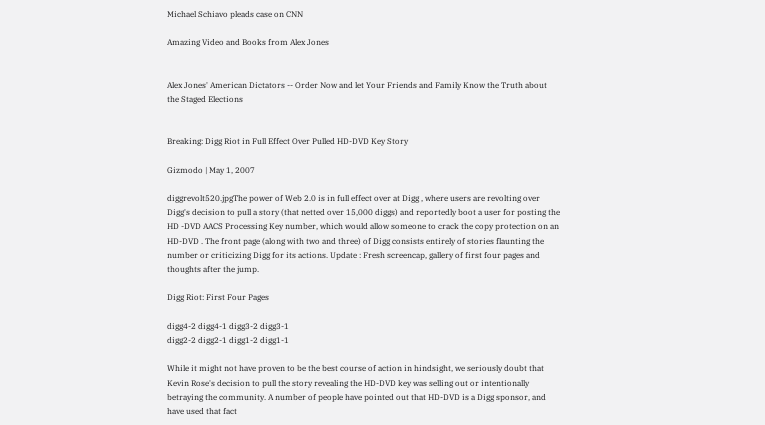Michael Schiavo pleads case on CNN

Amazing Video and Books from Alex Jones


Alex Jones' American Dictators -- Order Now and let Your Friends and Family Know the Truth about the Staged Elections


Breaking: Digg Riot in Full Effect Over Pulled HD-DVD Key Story

Gizmodo | May 1, 2007

diggrevolt520.jpgThe power of Web 2.0 is in full effect over at Digg , where users are revolting over Digg's decision to pull a story (that netted over 15,000 diggs) and reportedly boot a user for posting the HD -DVD AACS Processing Key number, which would allow someone to crack the copy protection on an HD-DVD . The front page (along with two and three) of Digg consists entirely of stories flaunting the number or criticizing Digg for its actions. Update : Fresh screencap, gallery of first four pages and thoughts after the jump.

Digg Riot: First Four Pages

digg4-2 digg4-1 digg3-2 digg3-1
digg2-2 digg2-1 digg1-2 digg1-1

While it might not have proven to be the best course of action in hindsight, we seriously doubt that Kevin Rose's decision to pull the story revealing the HD-DVD key was selling out or intentionally betraying the community. A number of people have pointed out that HD-DVD is a Digg sponsor, and have used that fact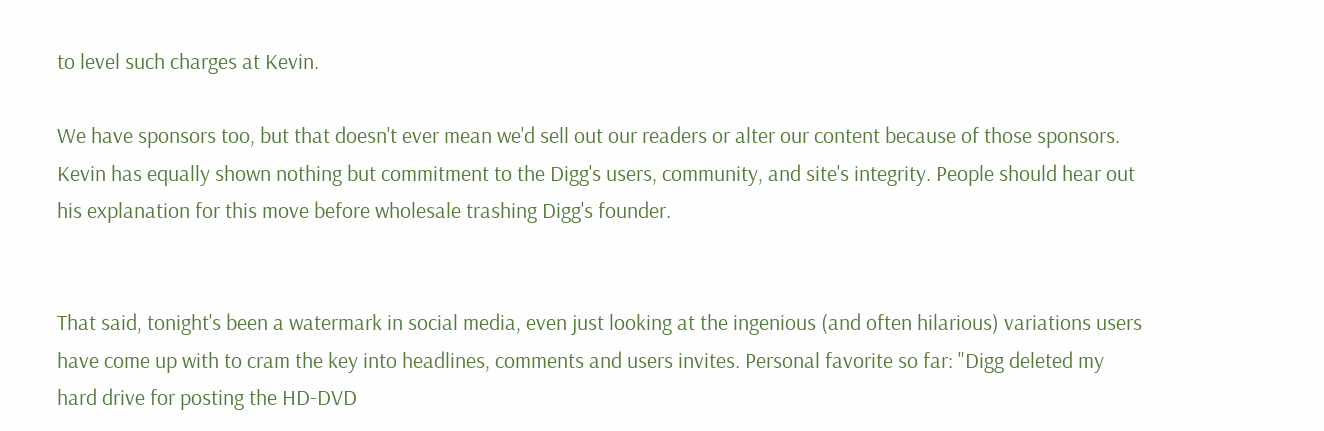to level such charges at Kevin.

We have sponsors too, but that doesn't ever mean we'd sell out our readers or alter our content because of those sponsors. Kevin has equally shown nothing but commitment to the Digg's users, community, and site's integrity. People should hear out his explanation for this move before wholesale trashing Digg's founder.


That said, tonight's been a watermark in social media, even just looking at the ingenious (and often hilarious) variations users have come up with to cram the key into headlines, comments and users invites. Personal favorite so far: "Digg deleted my hard drive for posting the HD-DVD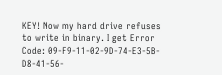KEY! Now my hard drive refuses to write in binary. I get Error Code: 09-F9-11-02-9D-74-E3-5B-D8-41-56-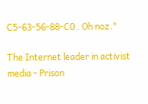C5-63-56-88-C0 . Oh noz."

The Internet leader in activist media - Prison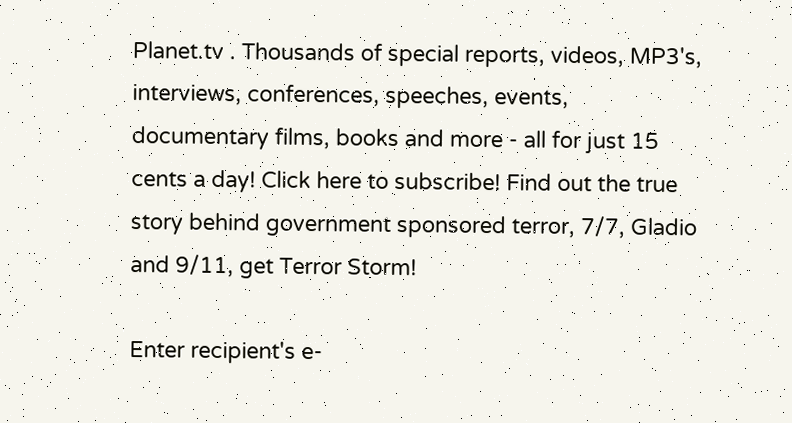Planet.tv . Thousands of special reports, videos, MP3's, interviews, conferences, speeches, events, documentary films, books and more - all for just 15 cents a day! Click here to subscribe! Find out the true story behind government sponsored terror, 7/7, Gladio and 9/11, get Terror Storm!

Enter recipient's e-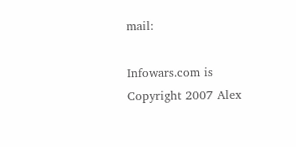mail:

Infowars.com is Copyright 2007 Alex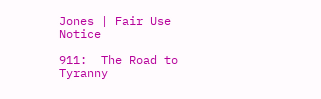Jones | Fair Use Notice

911:  The Road to Tyranny